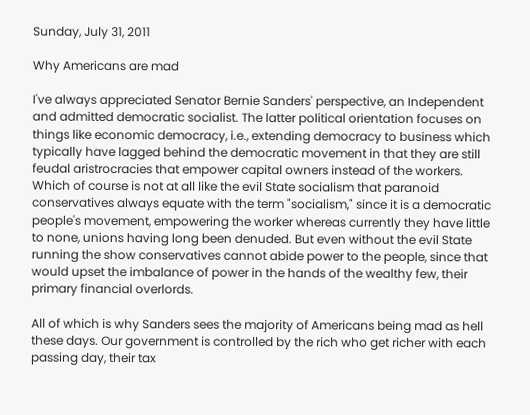Sunday, July 31, 2011

Why Americans are mad

I've always appreciated Senator Bernie Sanders' perspective, an Independent and admitted democratic socialist. The latter political orientation focuses on things like economic democracy, i.e., extending democracy to business which typically have lagged behind the democratic movement in that they are still feudal aristrocracies that empower capital owners instead of the workers. Which of course is not at all like the evil State socialism that paranoid conservatives always equate with the term "socialism," since it is a democratic people's movement, empowering the worker whereas currently they have little to none, unions having long been denuded. But even without the evil State running the show conservatives cannot abide power to the people, since that would upset the imbalance of power in the hands of the wealthy few, their primary financial overlords.

All of which is why Sanders sees the majority of Americans being mad as hell these days. Our government is controlled by the rich who get richer with each passing day, their tax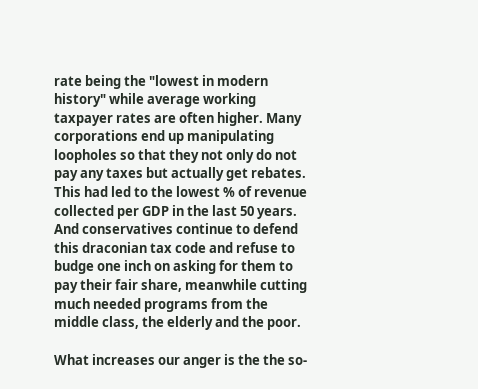rate being the "lowest in modern history" while average working taxpayer rates are often higher. Many corporations end up manipulating loopholes so that they not only do not pay any taxes but actually get rebates. This had led to the lowest % of revenue collected per GDP in the last 50 years. And conservatives continue to defend this draconian tax code and refuse to budge one inch on asking for them to pay their fair share, meanwhile cutting much needed programs from the middle class, the elderly and the poor.

What increases our anger is the the so-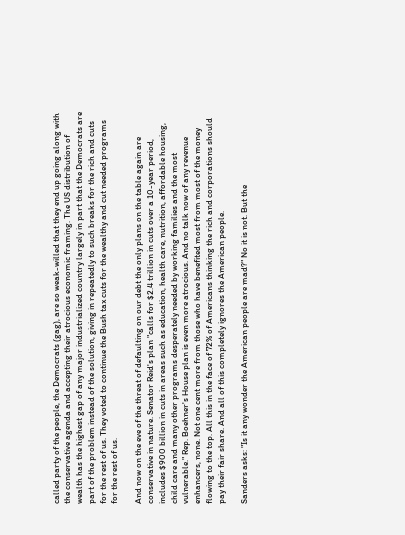called party of the people, the Democrats (gag), are so weak-willed that they end up going along with the conservative agenda and accepting their atrocious economic framing. The US distribution of wealth has the highest gap of any major industrialized country largely in part that the Democrats are part of the problem instead of the solution, giving in repeatedly to such breaks for the rich and cuts for the rest of us. They voted to continue the Bush tax cuts for the wealthy and cut needed programs for the rest of us.

And now on the eve of the threat of defaulting on our debt the only plans on the table again are conservative in nature. Senator Reid's plan "calls for $2.4 trillion in cuts over a 10-year period, includes $900 billion in cuts in areas such as education, health care, nutrition, affordable housing, child care and many other programs desperately needed by working families and the most vulnerable." Rep. Boehner's House plan is even more atrocious. And no talk now of any revenue enhancers, none. Not one cent more from those who have benefited most from most of the money flowing to the top. All this in the face of 72% of Americans thinking the rich and corporations should pay their fair share. And all of this completely ignores the American people.

Sanders asks: "Is it any wonder the American people are mad?" No it is not. But the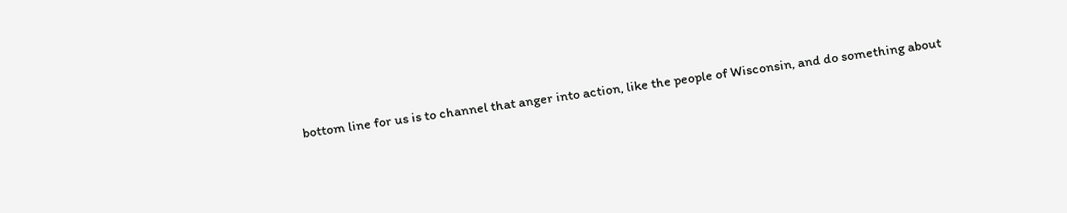bottom line for us is to channel that anger into action, like the people of Wisconsin, and do something about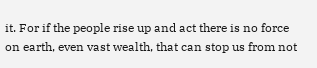it. For if the people rise up and act there is no force on earth, even vast wealth, that can stop us from not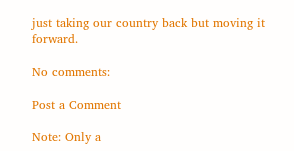just taking our country back but moving it forward.

No comments:

Post a Comment

Note: Only a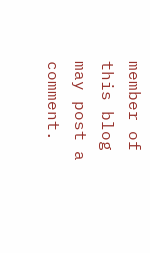member of this blog may post a comment.